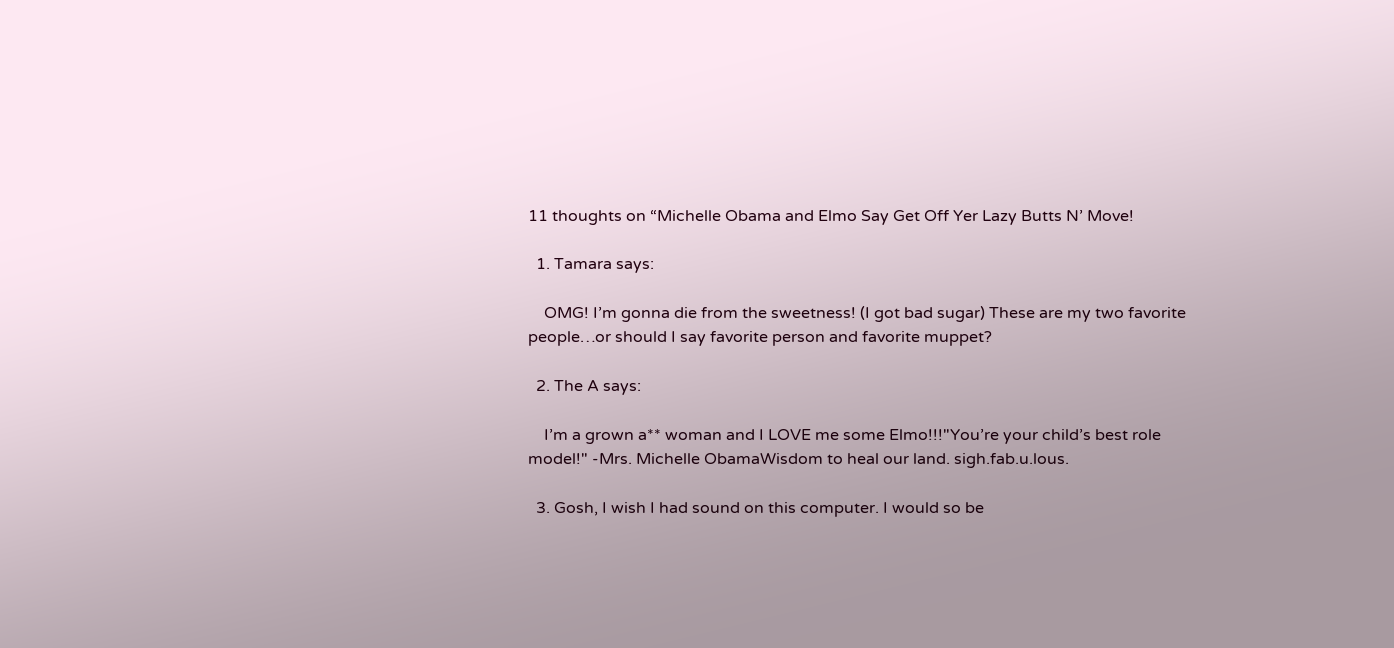11 thoughts on “Michelle Obama and Elmo Say Get Off Yer Lazy Butts N’ Move!

  1. Tamara says:

    OMG! I’m gonna die from the sweetness! (I got bad sugar) These are my two favorite people…or should I say favorite person and favorite muppet?

  2. The A says:

    I’m a grown a** woman and I LOVE me some Elmo!!!"You’re your child’s best role model!" -Mrs. Michelle ObamaWisdom to heal our land. sigh.fab.u.lous.

  3. Gosh, I wish I had sound on this computer. I would so be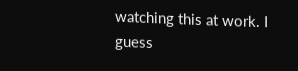watching this at work. I guess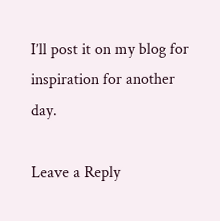I’ll post it on my blog for inspiration for another day.

Leave a Reply